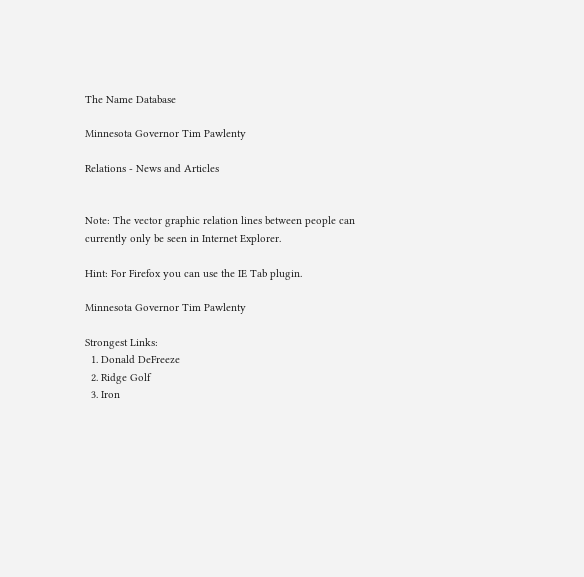The Name Database

Minnesota Governor Tim Pawlenty

Relations - News and Articles


Note: The vector graphic relation lines between people can currently only be seen in Internet Explorer.

Hint: For Firefox you can use the IE Tab plugin.

Minnesota Governor Tim Pawlenty

Strongest Links:
  1. Donald DeFreeze
  2. Ridge Golf
  3. Iron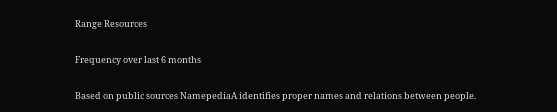Range Resources

Frequency over last 6 months

Based on public sources NamepediaA identifies proper names and relations between people.